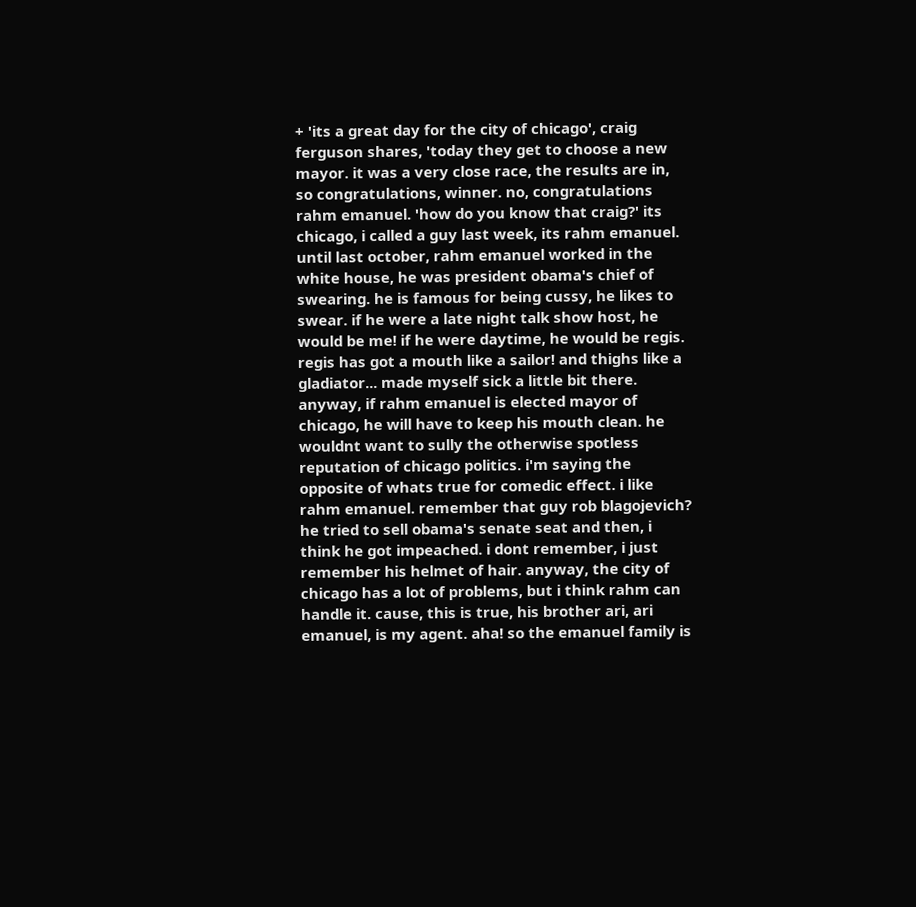+ 'its a great day for the city of chicago', craig ferguson shares, 'today they get to choose a new mayor. it was a very close race, the results are in, so congratulations, winner. no, congratulations rahm emanuel. 'how do you know that craig?' its chicago, i called a guy last week, its rahm emanuel. until last october, rahm emanuel worked in the white house, he was president obama's chief of swearing. he is famous for being cussy, he likes to swear. if he were a late night talk show host, he would be me! if he were daytime, he would be regis. regis has got a mouth like a sailor! and thighs like a gladiator... made myself sick a little bit there. anyway, if rahm emanuel is elected mayor of chicago, he will have to keep his mouth clean. he wouldnt want to sully the otherwise spotless reputation of chicago politics. i'm saying the opposite of whats true for comedic effect. i like rahm emanuel. remember that guy rob blagojevich? he tried to sell obama's senate seat and then, i think he got impeached. i dont remember, i just remember his helmet of hair. anyway, the city of chicago has a lot of problems, but i think rahm can handle it. cause, this is true, his brother ari, ari emanuel, is my agent. aha! so the emanuel family is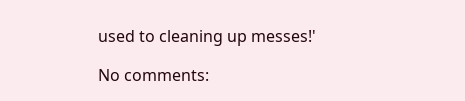used to cleaning up messes!'

No comments: